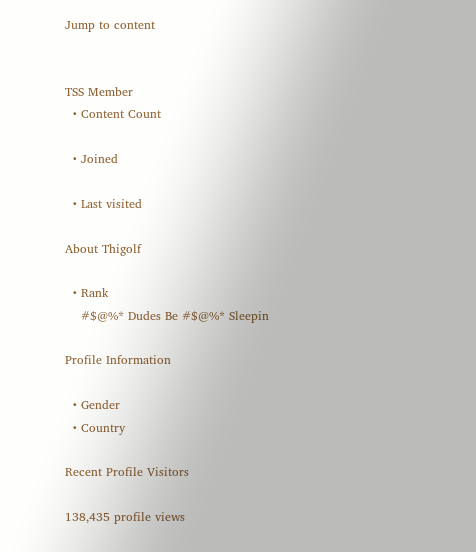Jump to content


TSS Member
  • Content Count

  • Joined

  • Last visited

About Thigolf

  • Rank
    #$@%* Dudes Be #$@%* Sleepin

Profile Information

  • Gender
  • Country

Recent Profile Visitors

138,435 profile views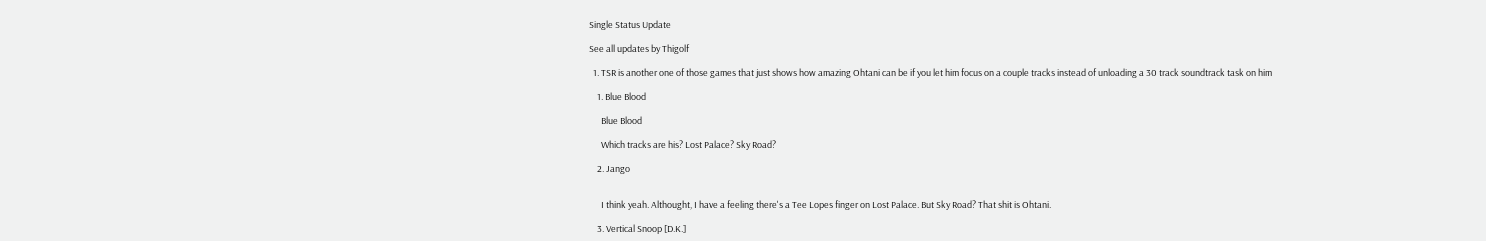Single Status Update

See all updates by Thigolf

  1. TSR is another one of those games that just shows how amazing Ohtani can be if you let him focus on a couple tracks instead of unloading a 30 track soundtrack task on him

    1. Blue Blood

      Blue Blood

      Which tracks are his? Lost Palace? Sky Road?

    2. Jango


      I think yeah. Althought, I have a feeling there's a Tee Lopes finger on Lost Palace. But Sky Road? That shit is Ohtani.

    3. Vertical Snoop [D.K.]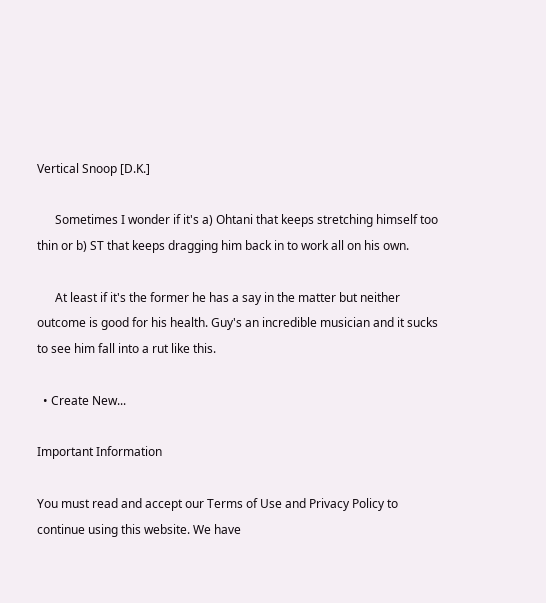Vertical Snoop [D.K.]

      Sometimes I wonder if it's a) Ohtani that keeps stretching himself too thin or b) ST that keeps dragging him back in to work all on his own.

      At least if it's the former he has a say in the matter but neither outcome is good for his health. Guy's an incredible musician and it sucks to see him fall into a rut like this.

  • Create New...

Important Information

You must read and accept our Terms of Use and Privacy Policy to continue using this website. We have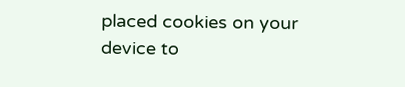placed cookies on your device to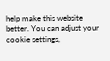help make this website better. You can adjust your cookie settings,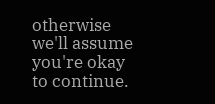otherwise we'll assume you're okay to continue.